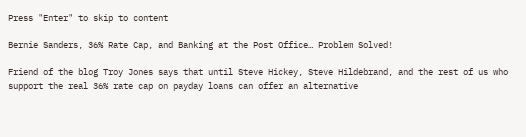Press "Enter" to skip to content

Bernie Sanders, 36% Rate Cap, and Banking at the Post Office… Problem Solved!

Friend of the blog Troy Jones says that until Steve Hickey, Steve Hildebrand, and the rest of us who support the real 36% rate cap on payday loans can offer an alternative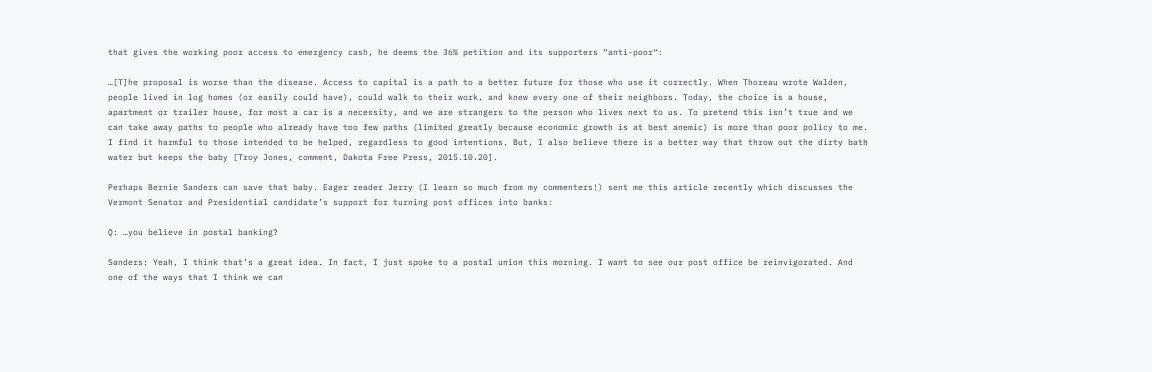that gives the working poor access to emergency cash, he deems the 36% petition and its supporters “anti-poor“:

…[T]he proposal is worse than the disease. Access to capital is a path to a better future for those who use it correctly. When Thoreau wrote Walden, people lived in log homes (or easily could have), could walk to their work, and knew every one of their neighbors. Today, the choice is a house, apartment or trailer house, for most a car is a necessity, and we are strangers to the person who lives next to us. To pretend this isn’t true and we can take away paths to people who already have too few paths (limited greatly because economic growth is at best anemic) is more than poor policy to me. I find it harmful to those intended to be helped, regardless to good intentions. But, I also believe there is a better way that throw out the dirty bath water but keeps the baby [Troy Jones, comment, Dakota Free Press, 2015.10.20].

Perhaps Bernie Sanders can save that baby. Eager reader Jerry (I learn so much from my commenters!) sent me this article recently which discusses the Vermont Senator and Presidential candidate’s support for turning post offices into banks:

Q: …you believe in postal banking?

Sanders: Yeah, I think that’s a great idea. In fact, I just spoke to a postal union this morning. I want to see our post office be reinvigorated. And one of the ways that I think we can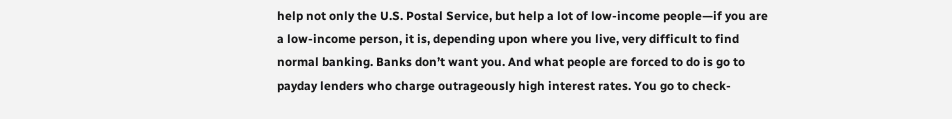help not only the U.S. Postal Service, but help a lot of low-income people—if you are a low-income person, it is, depending upon where you live, very difficult to find normal banking. Banks don’t want you. And what people are forced to do is go to payday lenders who charge outrageously high interest rates. You go to check-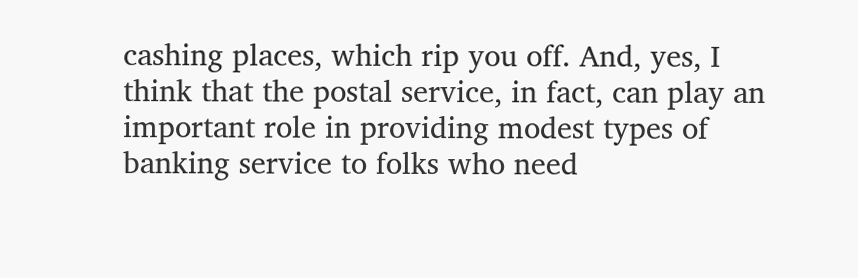cashing places, which rip you off. And, yes, I think that the postal service, in fact, can play an important role in providing modest types of banking service to folks who need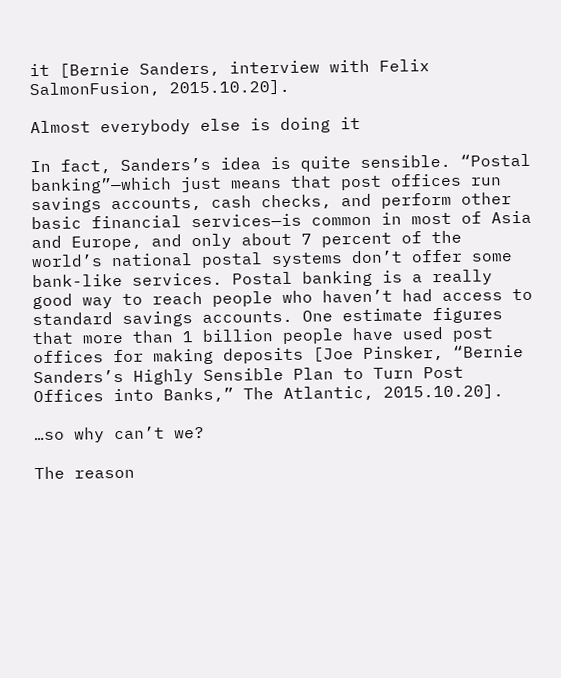it [Bernie Sanders, interview with Felix SalmonFusion, 2015.10.20].

Almost everybody else is doing it

In fact, Sanders’s idea is quite sensible. “Postal banking”—which just means that post offices run savings accounts, cash checks, and perform other basic financial services—is common in most of Asia and Europe, and only about 7 percent of the world’s national postal systems don’t offer some bank-like services. Postal banking is a really good way to reach people who haven’t had access to standard savings accounts. One estimate figures that more than 1 billion people have used post offices for making deposits [Joe Pinsker, “Bernie Sanders’s Highly Sensible Plan to Turn Post Offices into Banks,” The Atlantic, 2015.10.20].

…so why can’t we?

The reason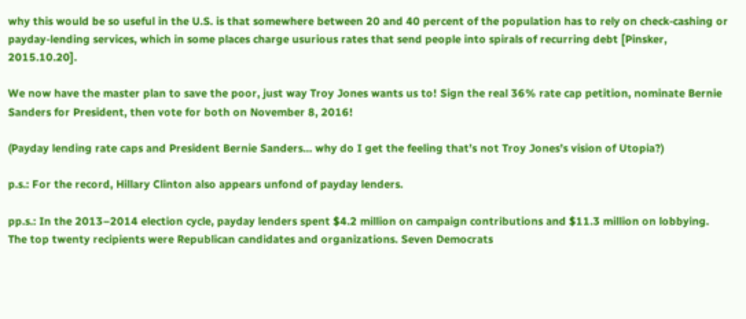why this would be so useful in the U.S. is that somewhere between 20 and 40 percent of the population has to rely on check-cashing or payday-lending services, which in some places charge usurious rates that send people into spirals of recurring debt [Pinsker, 2015.10.20].

We now have the master plan to save the poor, just way Troy Jones wants us to! Sign the real 36% rate cap petition, nominate Bernie Sanders for President, then vote for both on November 8, 2016!

(Payday lending rate caps and President Bernie Sanders… why do I get the feeling that’s not Troy Jones’s vision of Utopia?)

p.s.: For the record, Hillary Clinton also appears unfond of payday lenders.

pp.s.: In the 2013–2014 election cycle, payday lenders spent $4.2 million on campaign contributions and $11.3 million on lobbying. The top twenty recipients were Republican candidates and organizations. Seven Democrats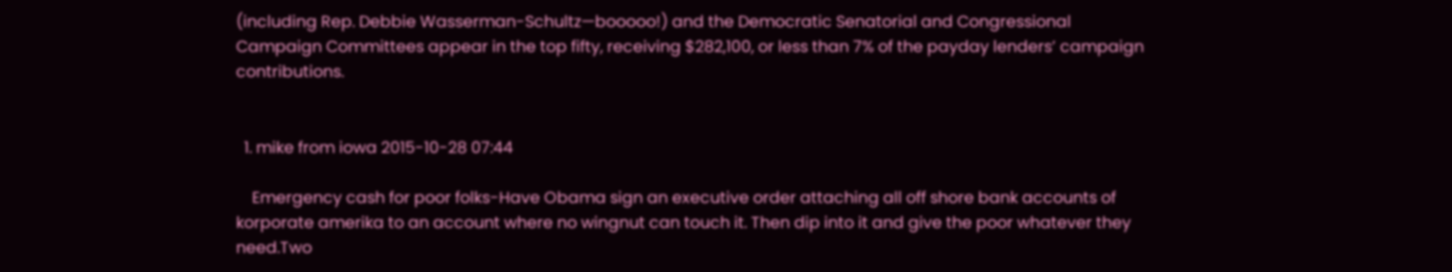(including Rep. Debbie Wasserman-Schultz—booooo!) and the Democratic Senatorial and Congressional Campaign Committees appear in the top fifty, receiving $282,100, or less than 7% of the payday lenders’ campaign contributions.


  1. mike from iowa 2015-10-28 07:44

    Emergency cash for poor folks-Have Obama sign an executive order attaching all off shore bank accounts of korporate amerika to an account where no wingnut can touch it. Then dip into it and give the poor whatever they need.Two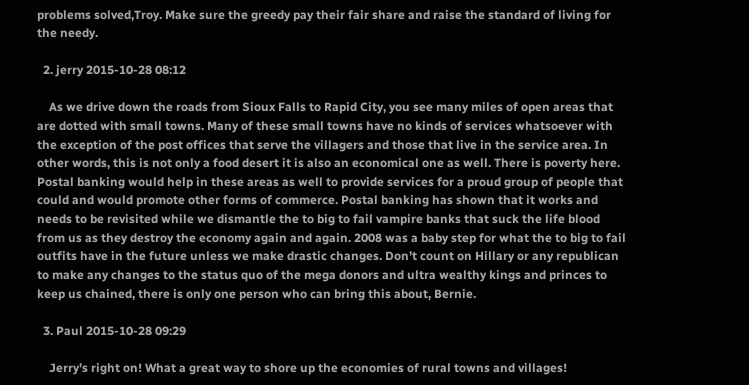problems solved,Troy. Make sure the greedy pay their fair share and raise the standard of living for the needy.

  2. jerry 2015-10-28 08:12

    As we drive down the roads from Sioux Falls to Rapid City, you see many miles of open areas that are dotted with small towns. Many of these small towns have no kinds of services whatsoever with the exception of the post offices that serve the villagers and those that live in the service area. In other words, this is not only a food desert it is also an economical one as well. There is poverty here. Postal banking would help in these areas as well to provide services for a proud group of people that could and would promote other forms of commerce. Postal banking has shown that it works and needs to be revisited while we dismantle the to big to fail vampire banks that suck the life blood from us as they destroy the economy again and again. 2008 was a baby step for what the to big to fail outfits have in the future unless we make drastic changes. Don’t count on Hillary or any republican to make any changes to the status quo of the mega donors and ultra wealthy kings and princes to keep us chained, there is only one person who can bring this about, Bernie.

  3. Paul 2015-10-28 09:29

    Jerry’s right on! What a great way to shore up the economies of rural towns and villages!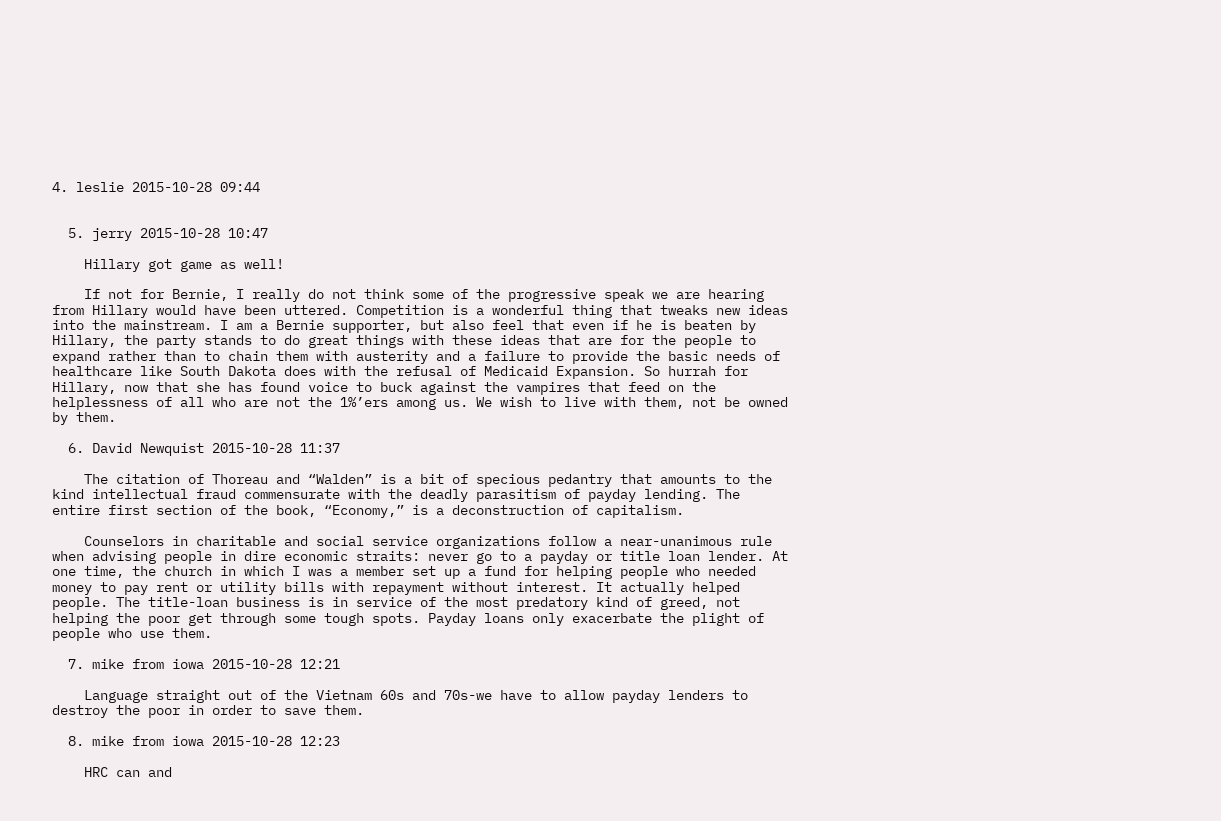4. leslie 2015-10-28 09:44


  5. jerry 2015-10-28 10:47

    Hillary got game as well!

    If not for Bernie, I really do not think some of the progressive speak we are hearing from Hillary would have been uttered. Competition is a wonderful thing that tweaks new ideas into the mainstream. I am a Bernie supporter, but also feel that even if he is beaten by Hillary, the party stands to do great things with these ideas that are for the people to expand rather than to chain them with austerity and a failure to provide the basic needs of healthcare like South Dakota does with the refusal of Medicaid Expansion. So hurrah for Hillary, now that she has found voice to buck against the vampires that feed on the helplessness of all who are not the 1%’ers among us. We wish to live with them, not be owned by them.

  6. David Newquist 2015-10-28 11:37

    The citation of Thoreau and “Walden” is a bit of specious pedantry that amounts to the kind intellectual fraud commensurate with the deadly parasitism of payday lending. The entire first section of the book, “Economy,” is a deconstruction of capitalism.

    Counselors in charitable and social service organizations follow a near-unanimous rule when advising people in dire economic straits: never go to a payday or title loan lender. At one time, the church in which I was a member set up a fund for helping people who needed money to pay rent or utility bills with repayment without interest. It actually helped people. The title-loan business is in service of the most predatory kind of greed, not helping the poor get through some tough spots. Payday loans only exacerbate the plight of people who use them.

  7. mike from iowa 2015-10-28 12:21

    Language straight out of the Vietnam 60s and 70s-we have to allow payday lenders to destroy the poor in order to save them.

  8. mike from iowa 2015-10-28 12:23

    HRC can and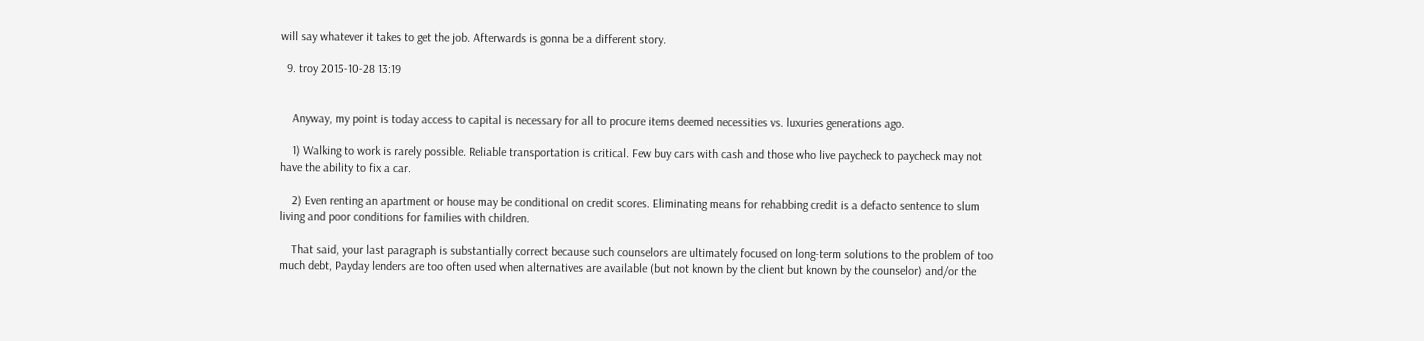will say whatever it takes to get the job. Afterwards is gonna be a different story.

  9. troy 2015-10-28 13:19


    Anyway, my point is today access to capital is necessary for all to procure items deemed necessities vs. luxuries generations ago.

    1) Walking to work is rarely possible. Reliable transportation is critical. Few buy cars with cash and those who live paycheck to paycheck may not have the ability to fix a car.

    2) Even renting an apartment or house may be conditional on credit scores. Eliminating means for rehabbing credit is a defacto sentence to slum living and poor conditions for families with children.

    That said, your last paragraph is substantially correct because such counselors are ultimately focused on long-term solutions to the problem of too much debt, Payday lenders are too often used when alternatives are available (but not known by the client but known by the counselor) and/or the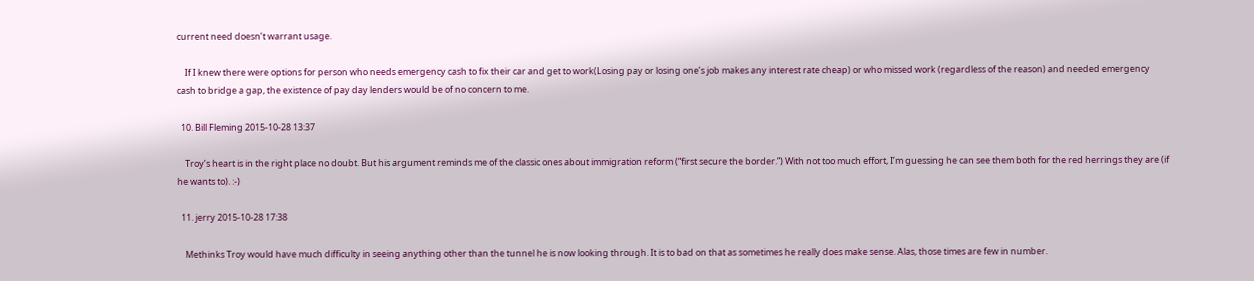current need doesn’t warrant usage.

    If I knew there were options for person who needs emergency cash to fix their car and get to work(Losing pay or losing one’s job makes any interest rate cheap) or who missed work (regardless of the reason) and needed emergency cash to bridge a gap, the existence of pay day lenders would be of no concern to me.

  10. Bill Fleming 2015-10-28 13:37

    Troy’s heart is in the right place no doubt. But his argument reminds me of the classic ones about immigration reform (“first secure the border.”) With not too much effort, I’m guessing he can see them both for the red herrings they are (if he wants to). :-)

  11. jerry 2015-10-28 17:38

    Methinks Troy would have much difficulty in seeing anything other than the tunnel he is now looking through. It is to bad on that as sometimes he really does make sense. Alas, those times are few in number.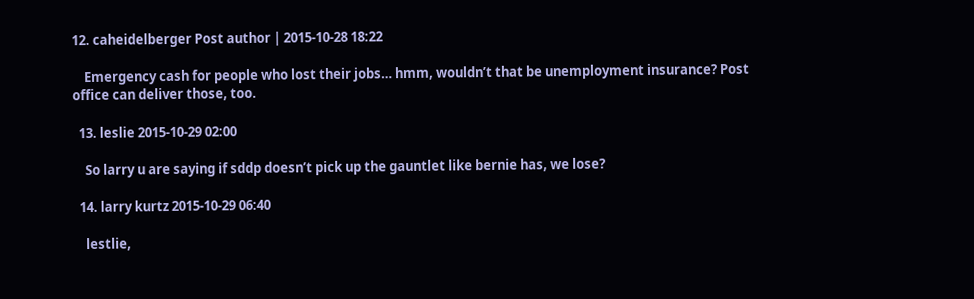12. caheidelberger Post author | 2015-10-28 18:22

    Emergency cash for people who lost their jobs… hmm, wouldn’t that be unemployment insurance? Post office can deliver those, too.

  13. leslie 2015-10-29 02:00

    So larry u are saying if sddp doesn’t pick up the gauntlet like bernie has, we lose?

  14. larry kurtz 2015-10-29 06:40

    lestlie,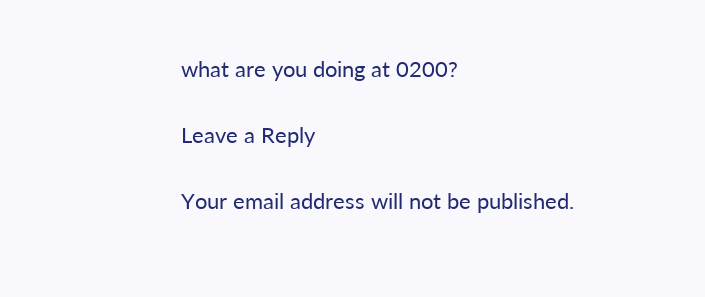what are you doing at 0200?

Leave a Reply

Your email address will not be published.